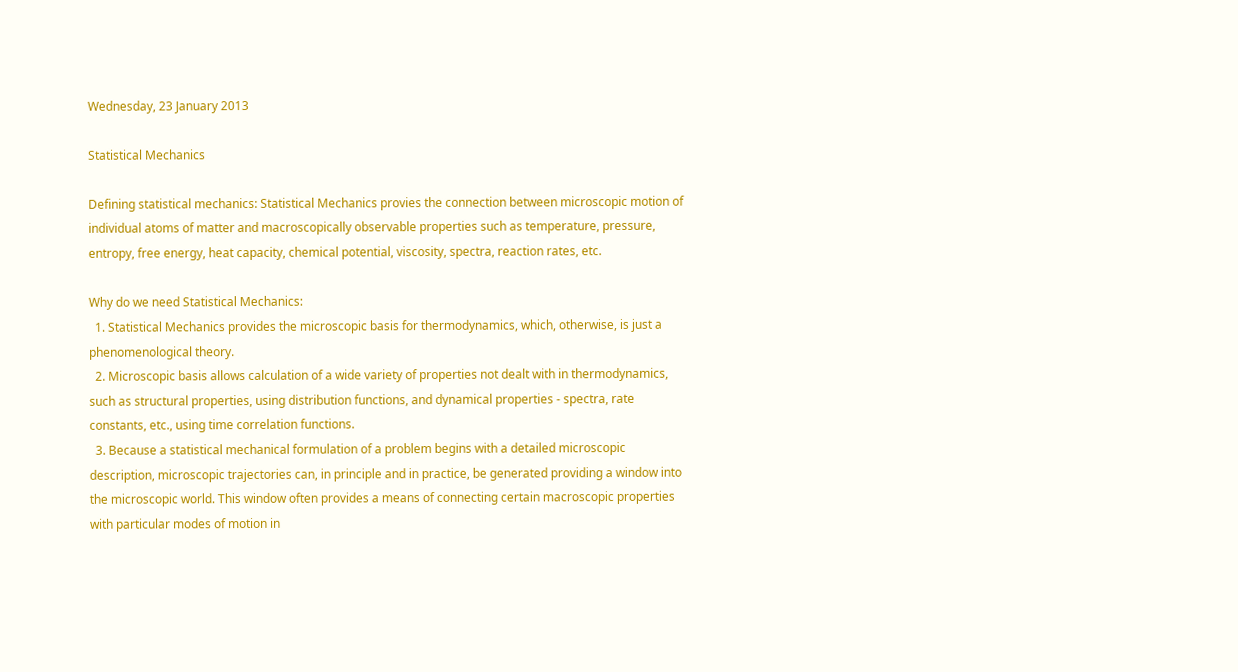Wednesday, 23 January 2013

Statistical Mechanics

Defining statistical mechanics: Statistical Mechanics provies the connection between microscopic motion of individual atoms of matter and macroscopically observable properties such as temperature, pressure, entropy, free energy, heat capacity, chemical potential, viscosity, spectra, reaction rates, etc.

Why do we need Statistical Mechanics:
  1. Statistical Mechanics provides the microscopic basis for thermodynamics, which, otherwise, is just a phenomenological theory.
  2. Microscopic basis allows calculation of a wide variety of properties not dealt with in thermodynamics, such as structural properties, using distribution functions, and dynamical properties - spectra, rate constants, etc., using time correlation functions.
  3. Because a statistical mechanical formulation of a problem begins with a detailed microscopic description, microscopic trajectories can, in principle and in practice, be generated providing a window into the microscopic world. This window often provides a means of connecting certain macroscopic properties with particular modes of motion in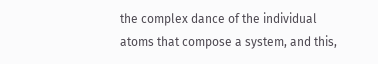the complex dance of the individual atoms that compose a system, and this,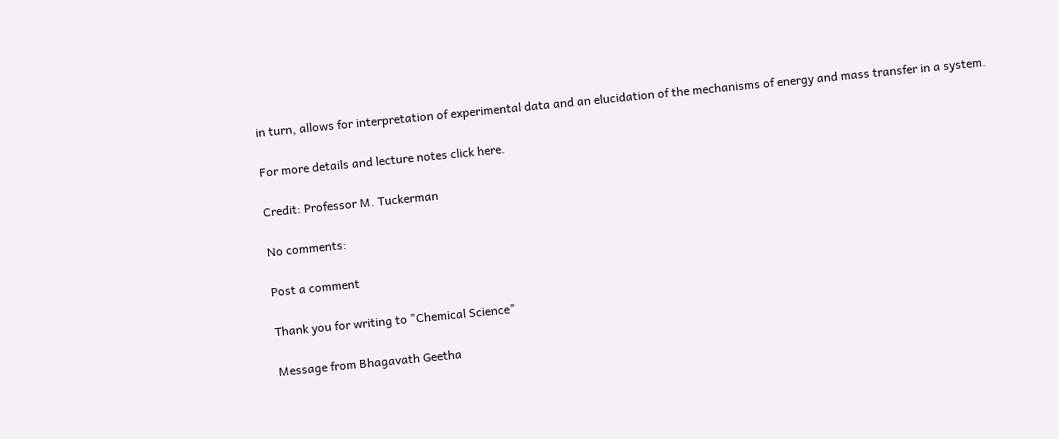in turn, allows for interpretation of experimental data and an elucidation of the mechanisms of energy and mass transfer in a system.

For more details and lecture notes click here.

Credit: Professor M. Tuckerman

No comments:

Post a comment

Thank you for writing to "Chemical Science"

Message from Bhagavath Geetha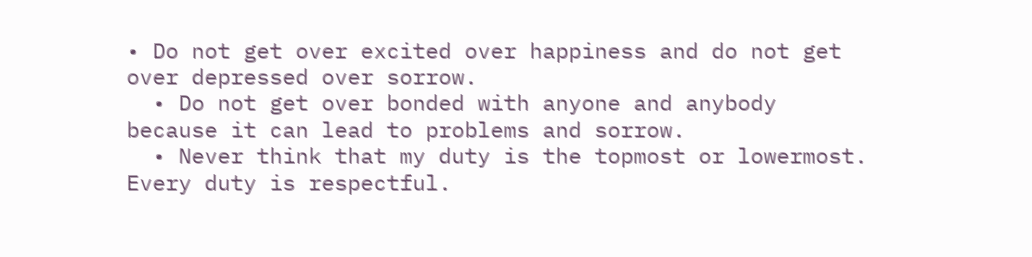• Do not get over excited over happiness and do not get over depressed over sorrow.
  • Do not get over bonded with anyone and anybody because it can lead to problems and sorrow.
  • Never think that my duty is the topmost or lowermost. Every duty is respectful.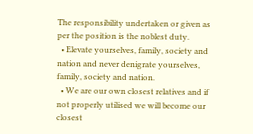The responsibility undertaken or given as per the position is the noblest duty.
  • Elevate yourselves, family, society and nation and never denigrate yourselves, family, society and nation.
  • We are our own closest relatives and if not properly utilised we will become our closest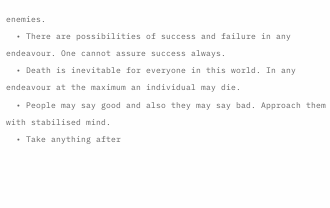enemies.
  • There are possibilities of success and failure in any endeavour. One cannot assure success always.
  • Death is inevitable for everyone in this world. In any endeavour at the maximum an individual may die.
  • People may say good and also they may say bad. Approach them with stabilised mind.
  • Take anything after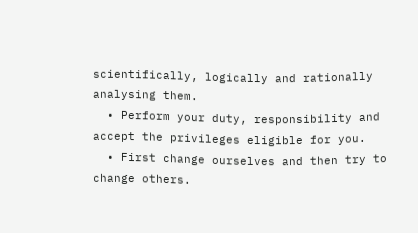scientifically, logically and rationally analysing them.
  • Perform your duty, responsibility and accept the privileges eligible for you.
  • First change ourselves and then try to change others.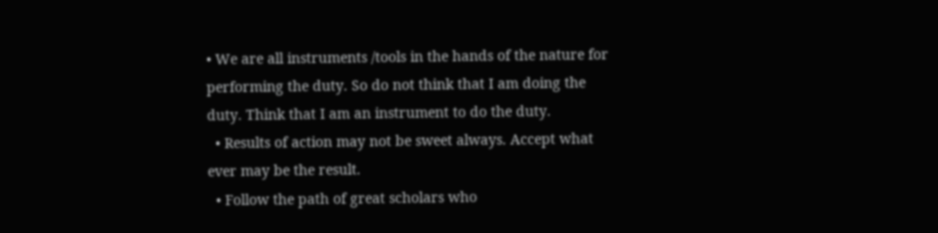• We are all instruments /tools in the hands of the nature for performing the duty. So do not think that I am doing the duty. Think that I am an instrument to do the duty.
  • Results of action may not be sweet always. Accept what ever may be the result.
  • Follow the path of great scholars who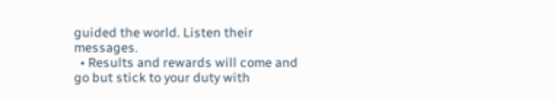guided the world. Listen their messages.
  • Results and rewards will come and go but stick to your duty with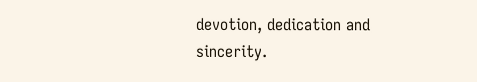devotion, dedication and sincerity.